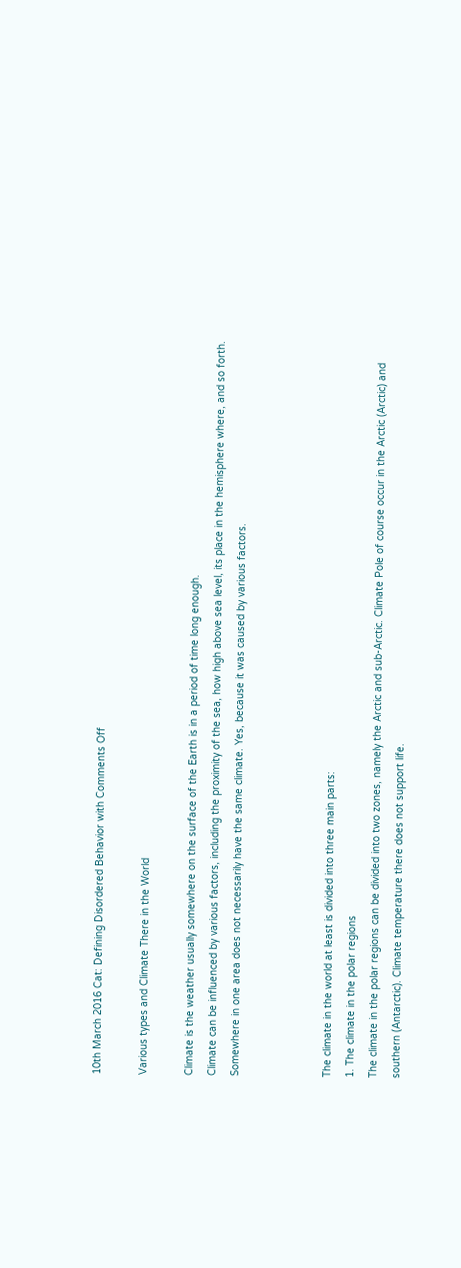10th March 2016 Cat: Defining Disordered Behavior with Comments Off

Various types and Climate There in the World

Climate is the weather usually somewhere on the surface of the Earth is in a period of time long enough.
Climate can be influenced by various factors, including the proximity of the sea, how high above sea level, its place in the hemisphere where, and so forth. Somewhere in one area does not necessarily have the same climate. Yes, because it was caused by various factors.



The climate in the world at least is divided into three main parts:
1. The climate in the polar regions
The climate in the polar regions can be divided into two zones, namely the Arctic and sub-Arctic. Climate Pole of course occur in the Arctic (Arctic) and southern (Antarctic). Climate temperature there does not support life.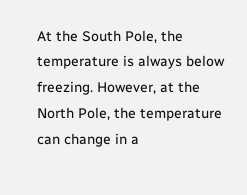At the South Pole, the temperature is always below freezing. However, at the North Pole, the temperature can change in a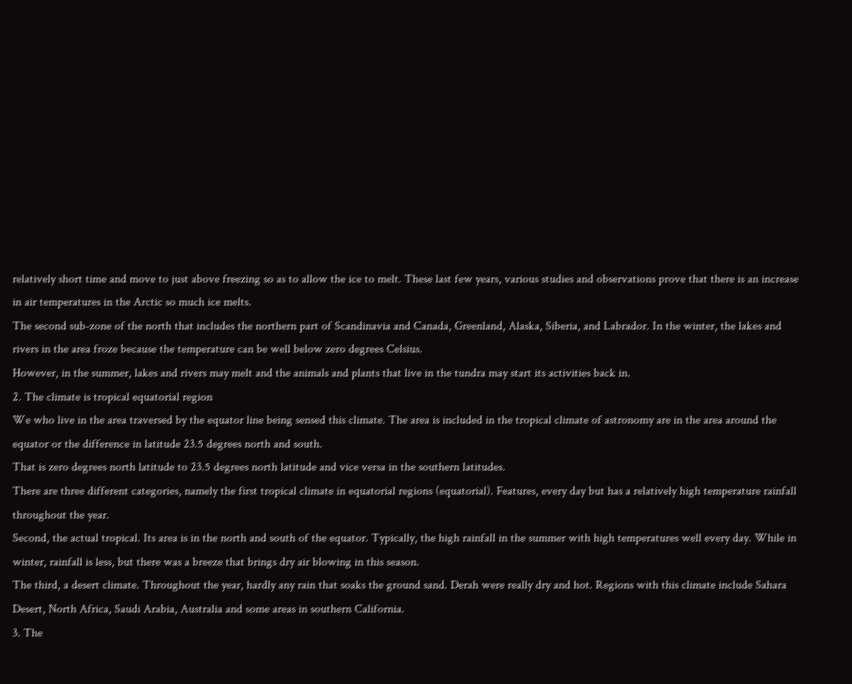relatively short time and move to just above freezing so as to allow the ice to melt. These last few years, various studies and observations prove that there is an increase in air temperatures in the Arctic so much ice melts.
The second sub-zone of the north that includes the northern part of Scandinavia and Canada, Greenland, Alaska, Siberia, and Labrador. In the winter, the lakes and rivers in the area froze because the temperature can be well below zero degrees Celsius.
However, in the summer, lakes and rivers may melt and the animals and plants that live in the tundra may start its activities back in.
2. The climate is tropical equatorial region
We who live in the area traversed by the equator line being sensed this climate. The area is included in the tropical climate of astronomy are in the area around the equator or the difference in latitude 23.5 degrees north and south.
That is zero degrees north latitude to 23.5 degrees north latitude and vice versa in the southern latitudes.
There are three different categories, namely the first tropical climate in equatorial regions (equatorial). Features, every day but has a relatively high temperature rainfall throughout the year.
Second, the actual tropical. Its area is in the north and south of the equator. Typically, the high rainfall in the summer with high temperatures well every day. While in winter, rainfall is less, but there was a breeze that brings dry air blowing in this season.
The third, a desert climate. Throughout the year, hardly any rain that soaks the ground sand. Derah were really dry and hot. Regions with this climate include Sahara Desert, North Africa, Saudi Arabia, Australia and some areas in southern California.
3. The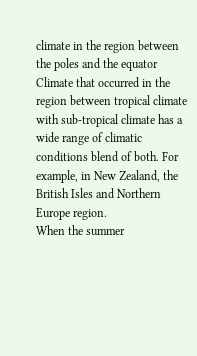climate in the region between the poles and the equator
Climate that occurred in the region between tropical climate with sub-tropical climate has a wide range of climatic conditions blend of both. For example, in New Zealand, the British Isles and Northern Europe region.
When the summer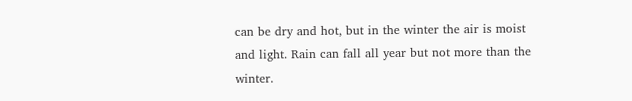can be dry and hot, but in the winter the air is moist and light. Rain can fall all year but not more than the winter.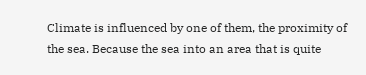Climate is influenced by one of them, the proximity of the sea. Because the sea into an area that is quite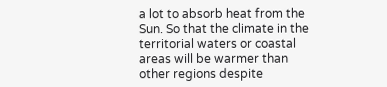a lot to absorb heat from the Sun. So that the climate in the territorial waters or coastal areas will be warmer than other regions despite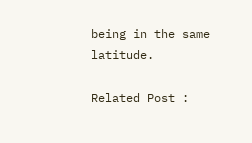being in the same latitude.

Related Post :